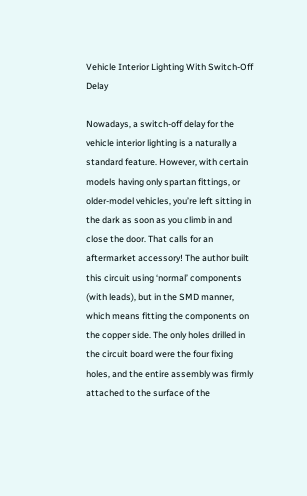Vehicle Interior Lighting With Switch-Off Delay

Nowadays, a switch-off delay for the vehicle interior lighting is a naturally a standard feature. However, with certain models having only spartan fittings, or older-model vehicles, you’re left sitting in the dark as soon as you climb in and close the door. That calls for an aftermarket accessory! The author built this circuit using ‘normal’ components (with leads), but in the SMD manner, which means fitting the components on the copper side. The only holes drilled in the circuit board were the four fixing holes, and the entire assembly was firmly attached to the surface of the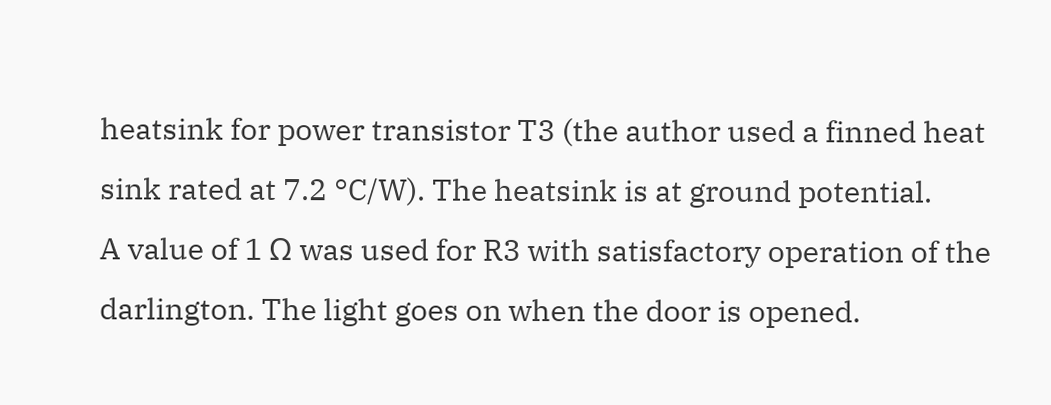heatsink for power transistor T3 (the author used a finned heat sink rated at 7.2 °C/W). The heatsink is at ground potential.
A value of 1 Ω was used for R3 with satisfactory operation of the darlington. The light goes on when the door is opened.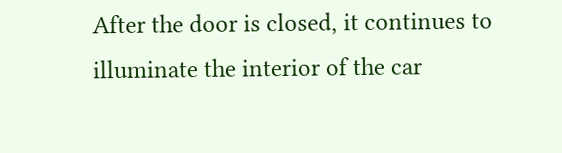After the door is closed, it continues to illuminate the interior of the car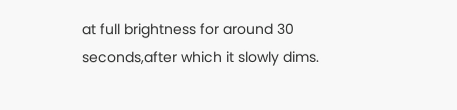at full brightness for around 30 seconds,after which it slowly dims.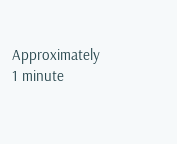Approximately 1 minute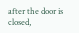after the door is closed,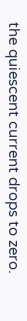the quiescent current drops to zero.